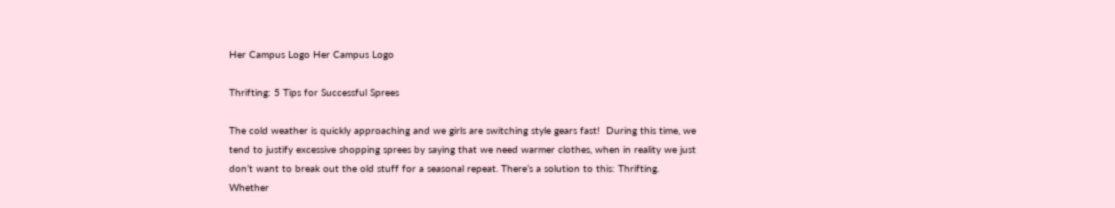Her Campus Logo Her Campus Logo

Thrifting: 5 Tips for Successful Sprees

The cold weather is quickly approaching and we girls are switching style gears fast!  During this time, we tend to justify excessive shopping sprees by saying that we need warmer clothes, when in reality we just don’t want to break out the old stuff for a seasonal repeat. There’s a solution to this: Thrifting. Whether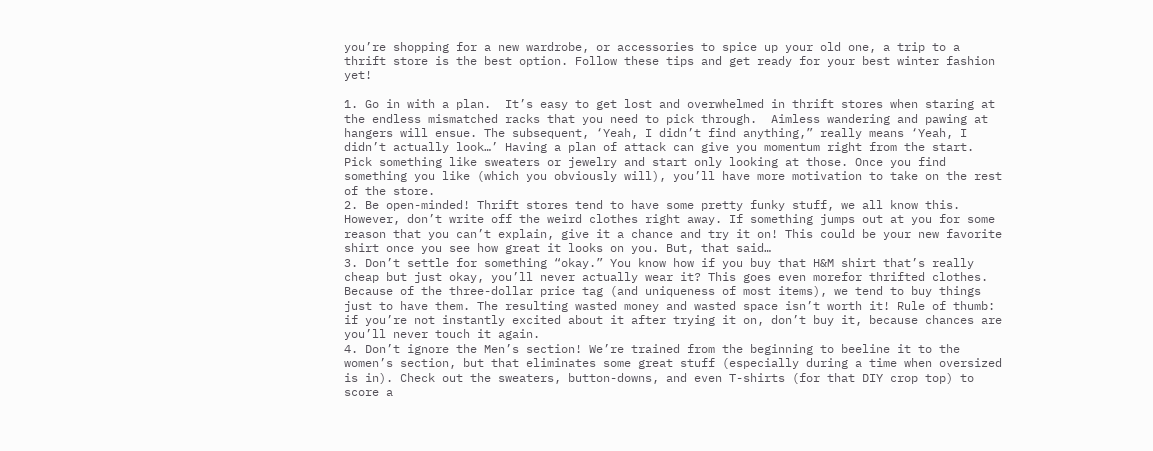you’re shopping for a new wardrobe, or accessories to spice up your old one, a trip to a thrift store is the best option. Follow these tips and get ready for your best winter fashion yet!

1. Go in with a plan.  It’s easy to get lost and overwhelmed in thrift stores when staring at the endless mismatched racks that you need to pick through.  Aimless wandering and pawing at hangers will ensue. The subsequent, ‘Yeah, I didn’t find anything,” really means ‘Yeah, I didn’t actually look…’ Having a plan of attack can give you momentum right from the start. Pick something like sweaters or jewelry and start only looking at those. Once you find something you like (which you obviously will), you’ll have more motivation to take on the rest of the store.
2. Be open-minded! Thrift stores tend to have some pretty funky stuff, we all know this.   However, don’t write off the weird clothes right away. If something jumps out at you for some reason that you can’t explain, give it a chance and try it on! This could be your new favorite shirt once you see how great it looks on you. But, that said…
3. Don’t settle for something “okay.” You know how if you buy that H&M shirt that’s really cheap but just okay, you’ll never actually wear it? This goes even morefor thrifted clothes. Because of the three-dollar price tag (and uniqueness of most items), we tend to buy things just to have them. The resulting wasted money and wasted space isn’t worth it! Rule of thumb: if you’re not instantly excited about it after trying it on, don’t buy it, because chances are you’ll never touch it again.
4. Don’t ignore the Men’s section! We’re trained from the beginning to beeline it to the women’s section, but that eliminates some great stuff (especially during a time when oversized is in). Check out the sweaters, button-downs, and even T-shirts (for that DIY crop top) to score a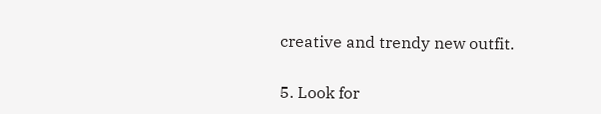creative and trendy new outfit.

5. Look for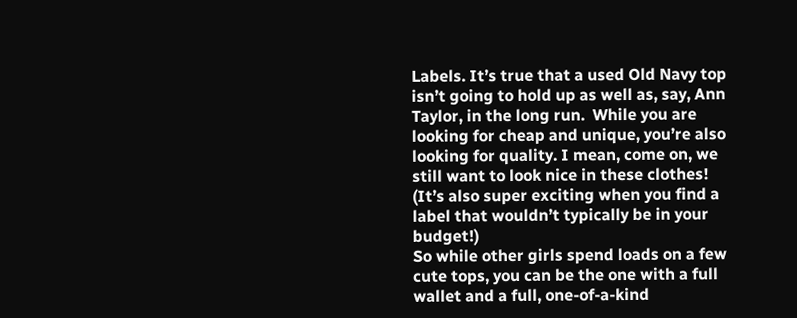Labels. It’s true that a used Old Navy top isn’t going to hold up as well as, say, Ann Taylor, in the long run.  While you are looking for cheap and unique, you’re also looking for quality. I mean, come on, we still want to look nice in these clothes! (It’s also super exciting when you find a label that wouldn’t typically be in your budget!)
So while other girls spend loads on a few cute tops, you can be the one with a full wallet and a full, one-of-a-kind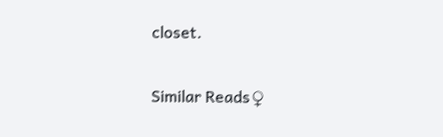closet.

Similar Reads♀